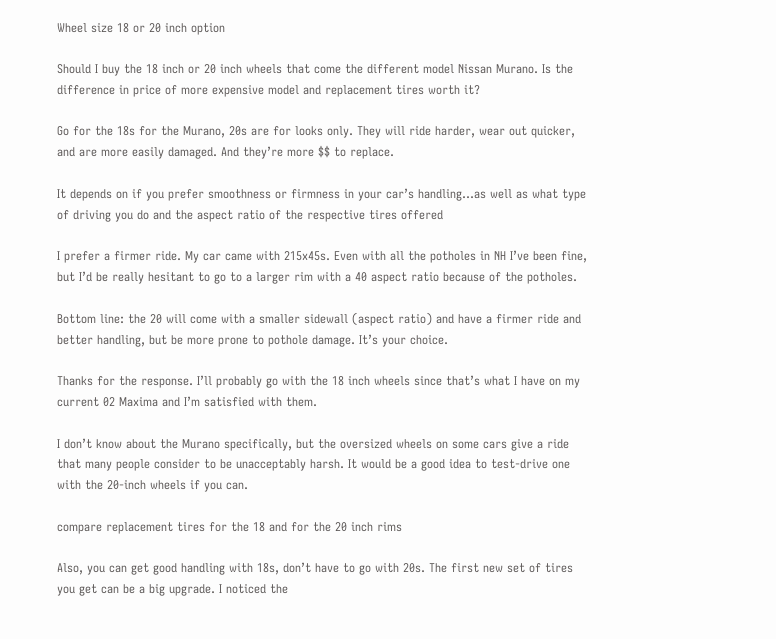Wheel size 18 or 20 inch option

Should I buy the 18 inch or 20 inch wheels that come the different model Nissan Murano. Is the difference in price of more expensive model and replacement tires worth it?

Go for the 18s for the Murano, 20s are for looks only. They will ride harder, wear out quicker, and are more easily damaged. And they’re more $$ to replace.

It depends on if you prefer smoothness or firmness in your car’s handling…as well as what type of driving you do and the aspect ratio of the respective tires offered

I prefer a firmer ride. My car came with 215x45s. Even with all the potholes in NH I’ve been fine, but I’d be really hesitant to go to a larger rim with a 40 aspect ratio because of the potholes.

Bottom line: the 20 will come with a smaller sidewall (aspect ratio) and have a firmer ride and better handling, but be more prone to pothole damage. It’s your choice.

Thanks for the response. I’ll probably go with the 18 inch wheels since that’s what I have on my current 02 Maxima and I’m satisfied with them.

I don’t know about the Murano specifically, but the oversized wheels on some cars give a ride that many people consider to be unacceptably harsh. It would be a good idea to test-drive one with the 20-inch wheels if you can.

compare replacement tires for the 18 and for the 20 inch rims

Also, you can get good handling with 18s, don’t have to go with 20s. The first new set of tires you get can be a big upgrade. I noticed the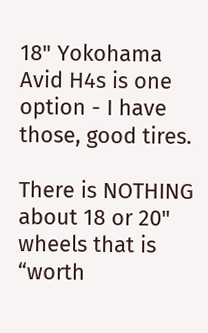18" Yokohama Avid H4s is one option - I have those, good tires.

There is NOTHING about 18 or 20" wheels that is “worth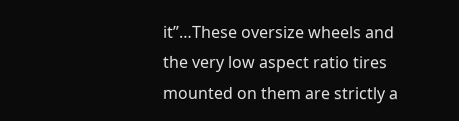it”…These oversize wheels and the very low aspect ratio tires mounted on them are strictly a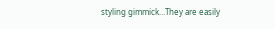styling gimmick…They are easily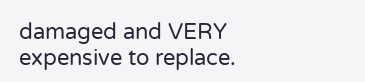damaged and VERY expensive to replace.